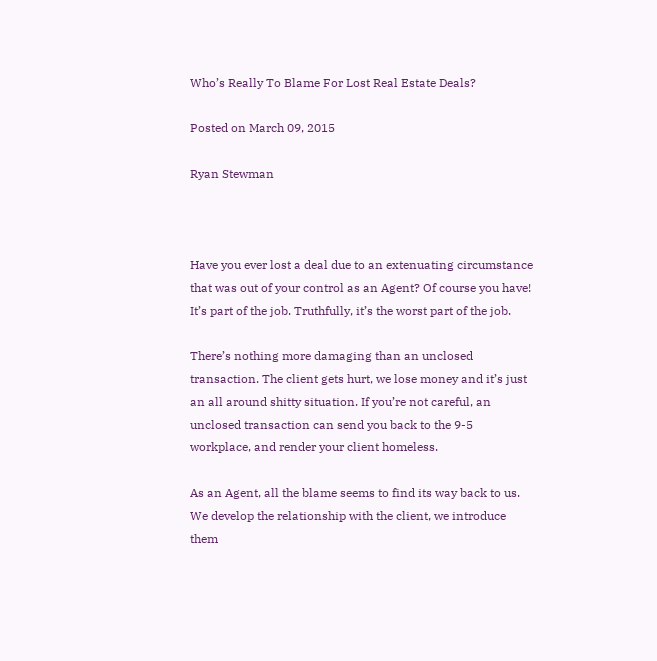Who’s Really To Blame For Lost Real Estate Deals?

Posted on March 09, 2015

Ryan Stewman



Have you ever lost a deal due to an extenuating circumstance that was out of your control as an Agent? Of course you have! It’s part of the job. Truthfully, it’s the worst part of the job.

There’s nothing more damaging than an unclosed transaction. The client gets hurt, we lose money and it’s just an all around shitty situation. If you’re not careful, an unclosed transaction can send you back to the 9-5 workplace, and render your client homeless.

As an Agent, all the blame seems to find its way back to us. We develop the relationship with the client, we introduce them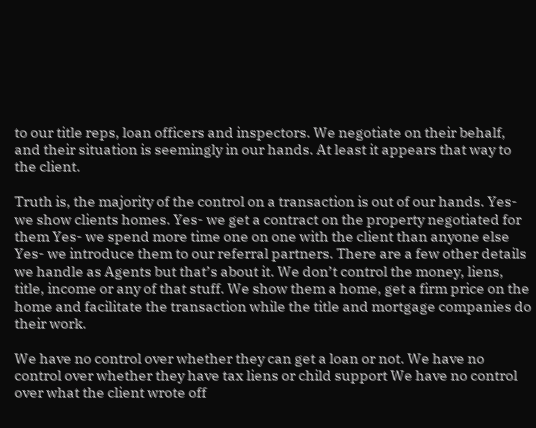to our title reps, loan officers and inspectors. We negotiate on their behalf, and their situation is seemingly in our hands. At least it appears that way to the client.

Truth is, the majority of the control on a transaction is out of our hands. Yes- we show clients homes. Yes- we get a contract on the property negotiated for them Yes- we spend more time one on one with the client than anyone else Yes- we introduce them to our referral partners. There are a few other details we handle as Agents but that’s about it. We don’t control the money, liens, title, income or any of that stuff. We show them a home, get a firm price on the home and facilitate the transaction while the title and mortgage companies do their work.

We have no control over whether they can get a loan or not. We have no control over whether they have tax liens or child support We have no control over what the client wrote off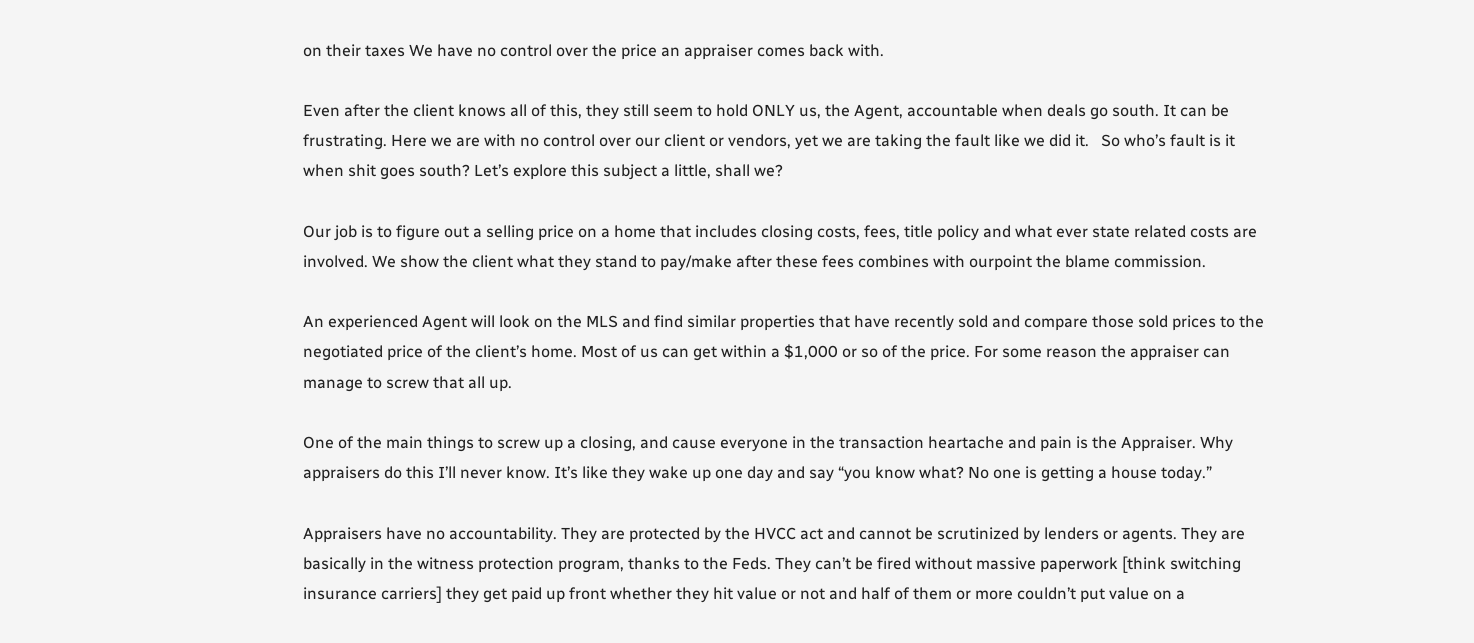on their taxes We have no control over the price an appraiser comes back with.

Even after the client knows all of this, they still seem to hold ONLY us, the Agent, accountable when deals go south. It can be frustrating. Here we are with no control over our client or vendors, yet we are taking the fault like we did it.   So who’s fault is it when shit goes south? Let’s explore this subject a little, shall we?

Our job is to figure out a selling price on a home that includes closing costs, fees, title policy and what ever state related costs are involved. We show the client what they stand to pay/make after these fees combines with ourpoint the blame commission.

An experienced Agent will look on the MLS and find similar properties that have recently sold and compare those sold prices to the negotiated price of the client’s home. Most of us can get within a $1,000 or so of the price. For some reason the appraiser can manage to screw that all up.

One of the main things to screw up a closing, and cause everyone in the transaction heartache and pain is the Appraiser. Why appraisers do this I’ll never know. It’s like they wake up one day and say “you know what? No one is getting a house today.”

Appraisers have no accountability. They are protected by the HVCC act and cannot be scrutinized by lenders or agents. They are basically in the witness protection program, thanks to the Feds. They can’t be fired without massive paperwork [think switching insurance carriers] they get paid up front whether they hit value or not and half of them or more couldn’t put value on a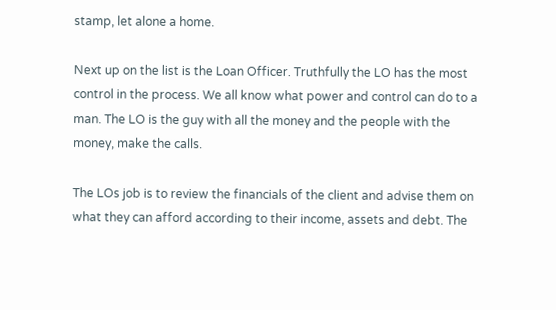stamp, let alone a home.

Next up on the list is the Loan Officer. Truthfully the LO has the most control in the process. We all know what power and control can do to a man. The LO is the guy with all the money and the people with the money, make the calls.

The LOs job is to review the financials of the client and advise them on what they can afford according to their income, assets and debt. The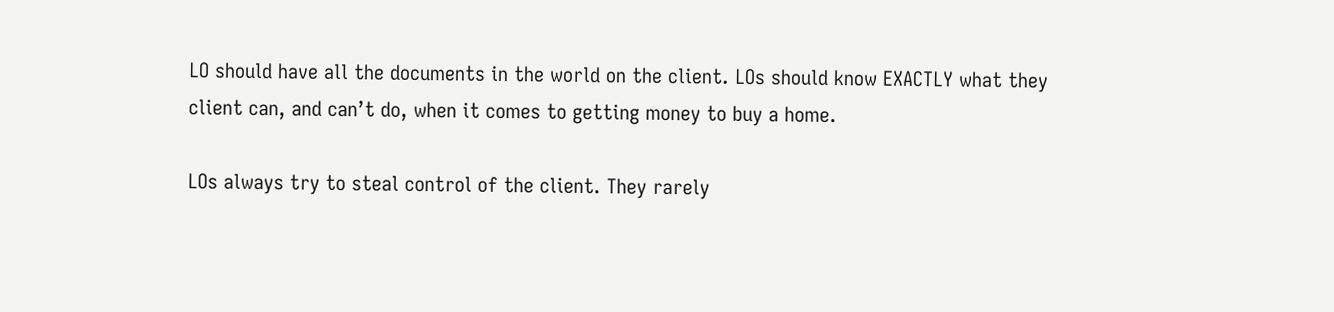LO should have all the documents in the world on the client. LOs should know EXACTLY what they client can, and can’t do, when it comes to getting money to buy a home.

LOs always try to steal control of the client. They rarely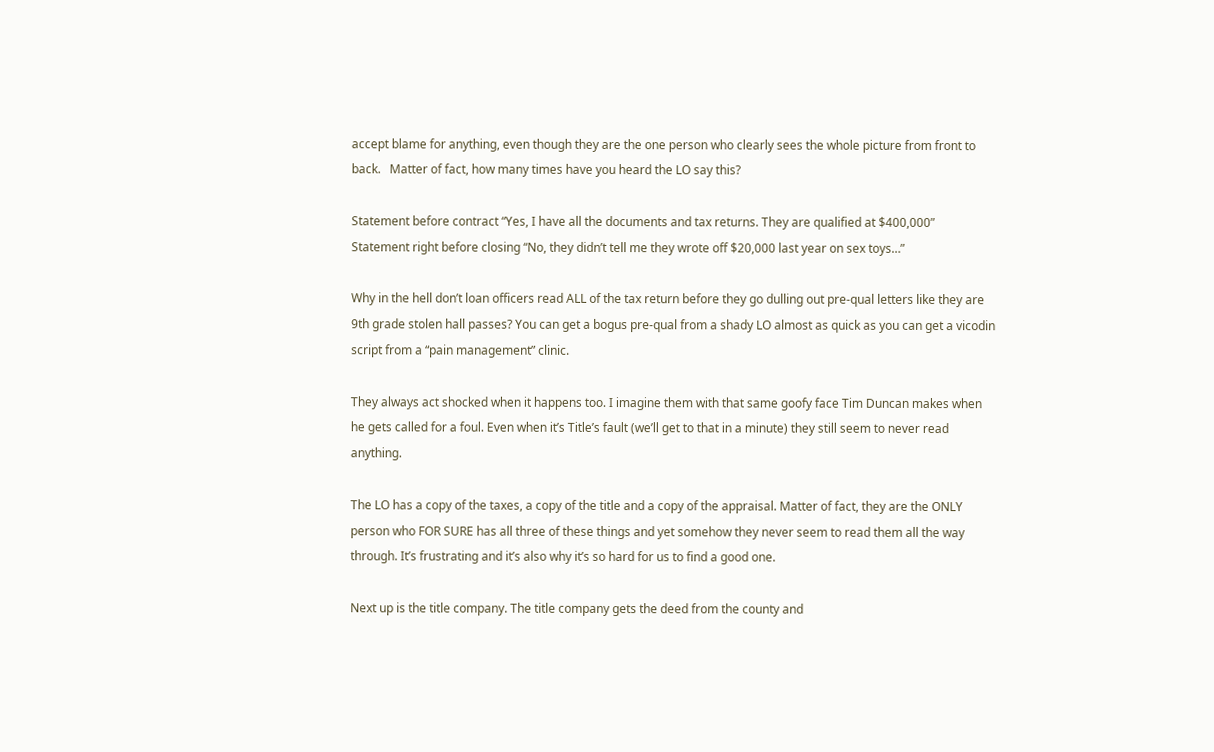accept blame for anything, even though they are the one person who clearly sees the whole picture from front to back.   Matter of fact, how many times have you heard the LO say this?

Statement before contract “Yes, I have all the documents and tax returns. They are qualified at $400,000”   Statement right before closing “No, they didn’t tell me they wrote off $20,000 last year on sex toys…”

Why in the hell don’t loan officers read ALL of the tax return before they go dulling out pre-qual letters like they are 9th grade stolen hall passes? You can get a bogus pre-qual from a shady LO almost as quick as you can get a vicodin script from a “pain management” clinic.

They always act shocked when it happens too. I imagine them with that same goofy face Tim Duncan makes when he gets called for a foul. Even when it’s Title’s fault (we’ll get to that in a minute) they still seem to never read anything.

The LO has a copy of the taxes, a copy of the title and a copy of the appraisal. Matter of fact, they are the ONLY person who FOR SURE has all three of these things and yet somehow they never seem to read them all the way through. It’s frustrating and it’s also why it’s so hard for us to find a good one.

Next up is the title company. The title company gets the deed from the county and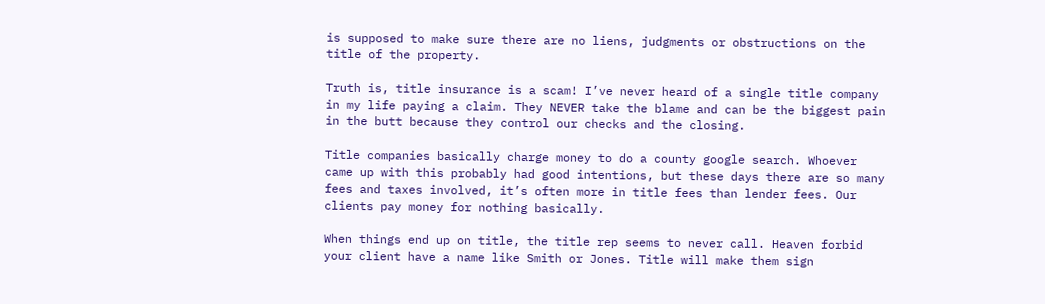is supposed to make sure there are no liens, judgments or obstructions on the title of the property.

Truth is, title insurance is a scam! I’ve never heard of a single title company in my life paying a claim. They NEVER take the blame and can be the biggest pain in the butt because they control our checks and the closing.

Title companies basically charge money to do a county google search. Whoever came up with this probably had good intentions, but these days there are so many fees and taxes involved, it’s often more in title fees than lender fees. Our clients pay money for nothing basically.

When things end up on title, the title rep seems to never call. Heaven forbid your client have a name like Smith or Jones. Title will make them sign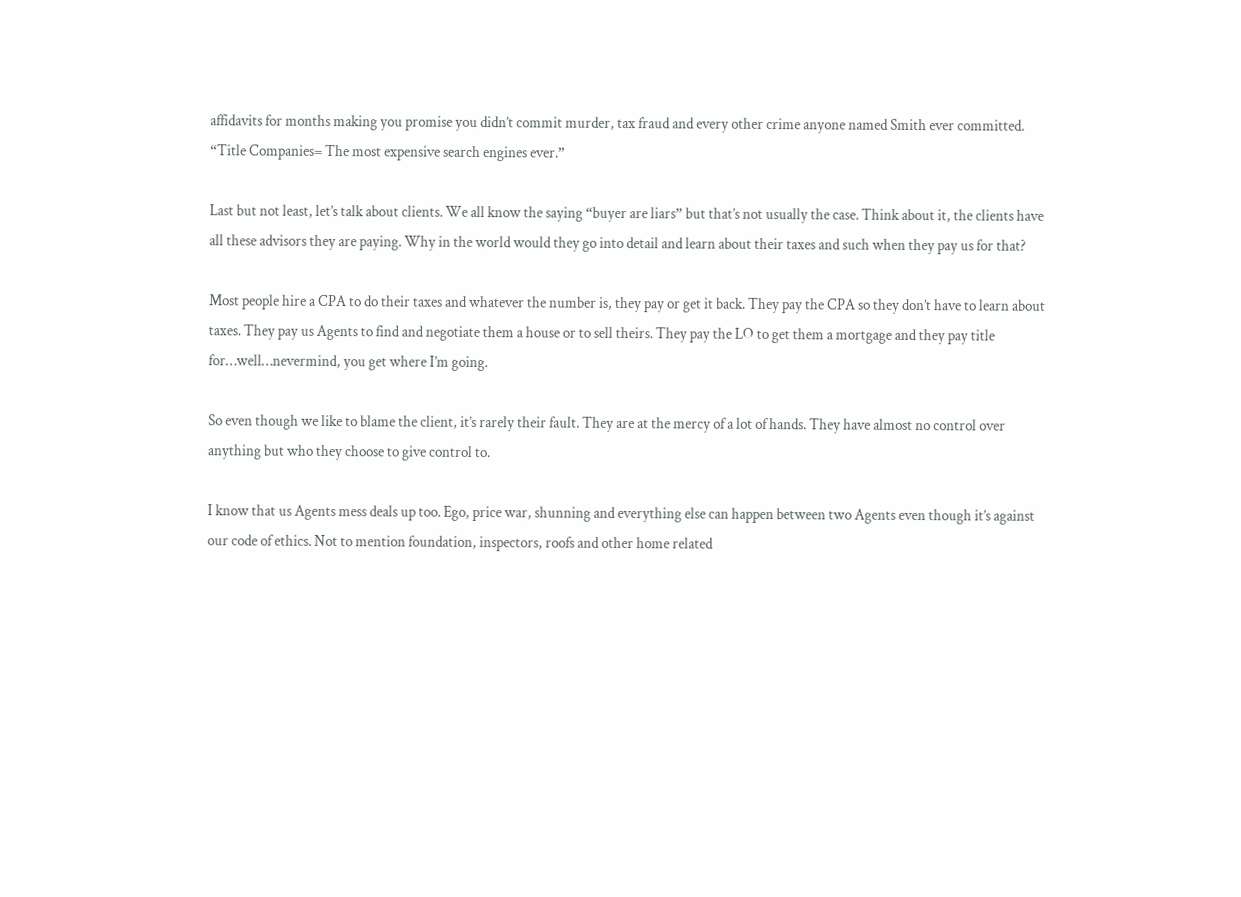affidavits for months making you promise you didn’t commit murder, tax fraud and every other crime anyone named Smith ever committed. “Title Companies= The most expensive search engines ever.”

Last but not least, let’s talk about clients. We all know the saying “buyer are liars” but that’s not usually the case. Think about it, the clients have all these advisors they are paying. Why in the world would they go into detail and learn about their taxes and such when they pay us for that?

Most people hire a CPA to do their taxes and whatever the number is, they pay or get it back. They pay the CPA so they don’t have to learn about taxes. They pay us Agents to find and negotiate them a house or to sell theirs. They pay the LO to get them a mortgage and they pay title for…well…nevermind, you get where I’m going.

So even though we like to blame the client, it’s rarely their fault. They are at the mercy of a lot of hands. They have almost no control over anything but who they choose to give control to.

I know that us Agents mess deals up too. Ego, price war, shunning and everything else can happen between two Agents even though it’s against our code of ethics. Not to mention foundation, inspectors, roofs and other home related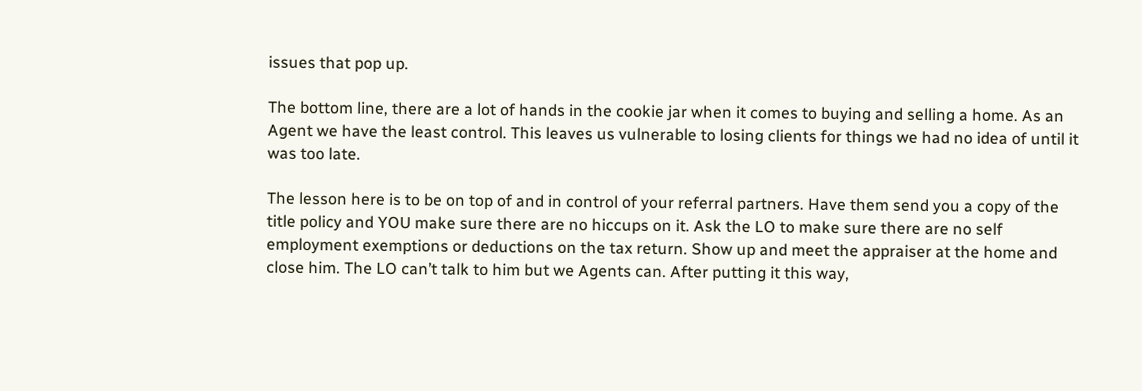issues that pop up.

The bottom line, there are a lot of hands in the cookie jar when it comes to buying and selling a home. As an Agent we have the least control. This leaves us vulnerable to losing clients for things we had no idea of until it was too late.

The lesson here is to be on top of and in control of your referral partners. Have them send you a copy of the title policy and YOU make sure there are no hiccups on it. Ask the LO to make sure there are no self employment exemptions or deductions on the tax return. Show up and meet the appraiser at the home and close him. The LO can’t talk to him but we Agents can. After putting it this way,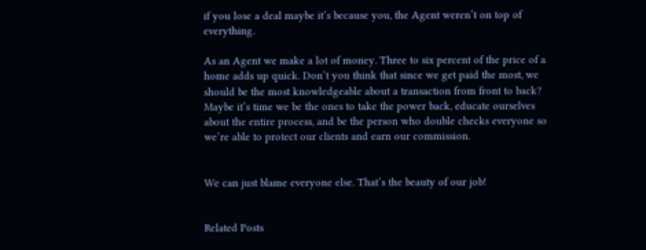if you lose a deal maybe it’s because you, the Agent weren’t on top of everything.

As an Agent we make a lot of money. Three to six percent of the price of a home adds up quick. Don’t you think that since we get paid the most, we should be the most knowledgeable about a transaction from front to back? Maybe it’s time we be the ones to take the power back, educate ourselves about the entire process, and be the person who double checks everyone so we’re able to protect our clients and earn our commission.


We can just blame everyone else. That’s the beauty of our job!


Related Posts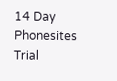14 Day Phonesites Trial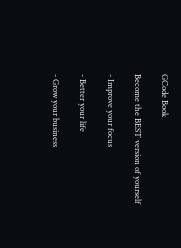GCode Book

Become the BEST version of yourself

- Improve your focus

- Better your life

- Grow your business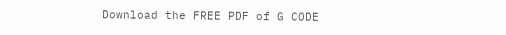Download the FREE PDF of G CODE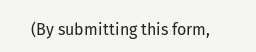(By submitting this form,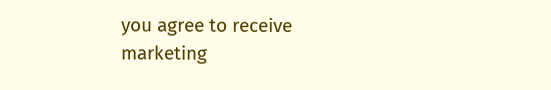you agree to receive marketing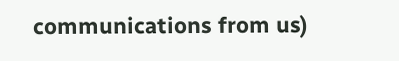communications from us)